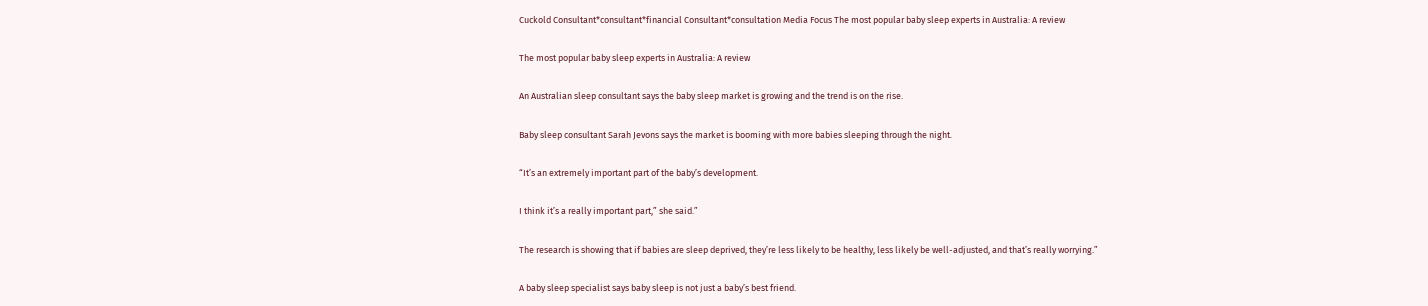Cuckold Consultant*consultant*financial Consultant*consultation Media Focus The most popular baby sleep experts in Australia: A review

The most popular baby sleep experts in Australia: A review

An Australian sleep consultant says the baby sleep market is growing and the trend is on the rise.

Baby sleep consultant Sarah Jevons says the market is booming with more babies sleeping through the night.

“It’s an extremely important part of the baby’s development.

I think it’s a really important part,” she said.”

The research is showing that if babies are sleep deprived, they’re less likely to be healthy, less likely be well-adjusted, and that’s really worrying.”

A baby sleep specialist says baby sleep is not just a baby’s best friend.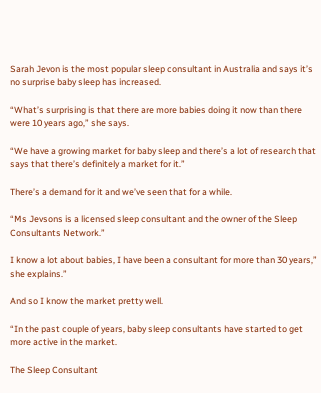Sarah Jevon is the most popular sleep consultant in Australia and says it’s no surprise baby sleep has increased.

“What’s surprising is that there are more babies doing it now than there were 10 years ago,” she says.

“We have a growing market for baby sleep and there’s a lot of research that says that there’s definitely a market for it.”

There’s a demand for it and we’ve seen that for a while.

“Ms Jevsons is a licensed sleep consultant and the owner of the Sleep Consultants Network.”

I know a lot about babies, I have been a consultant for more than 30 years,” she explains.”

And so I know the market pretty well.

“In the past couple of years, baby sleep consultants have started to get more active in the market.

The Sleep Consultant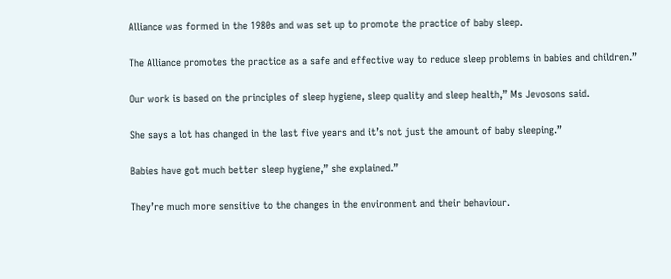Alliance was formed in the 1980s and was set up to promote the practice of baby sleep.

The Alliance promotes the practice as a safe and effective way to reduce sleep problems in babies and children.”

Our work is based on the principles of sleep hygiene, sleep quality and sleep health,” Ms Jevosons said.

She says a lot has changed in the last five years and it’s not just the amount of baby sleeping.”

Babies have got much better sleep hygiene,” she explained.”

They’re much more sensitive to the changes in the environment and their behaviour.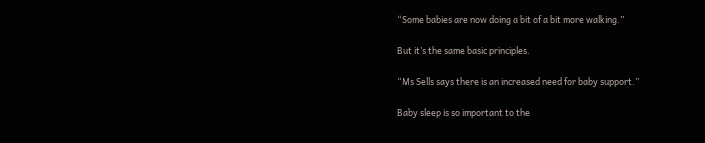“Some babies are now doing a bit of a bit more walking.”

But it’s the same basic principles.

“Ms Sells says there is an increased need for baby support.”

Baby sleep is so important to the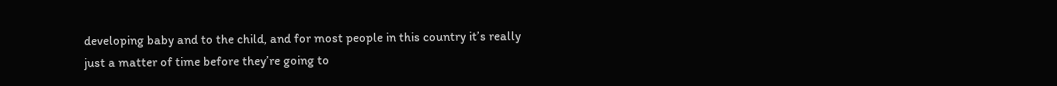developing baby and to the child, and for most people in this country it’s really just a matter of time before they’re going to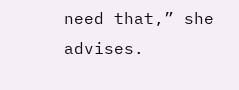need that,” she advises.